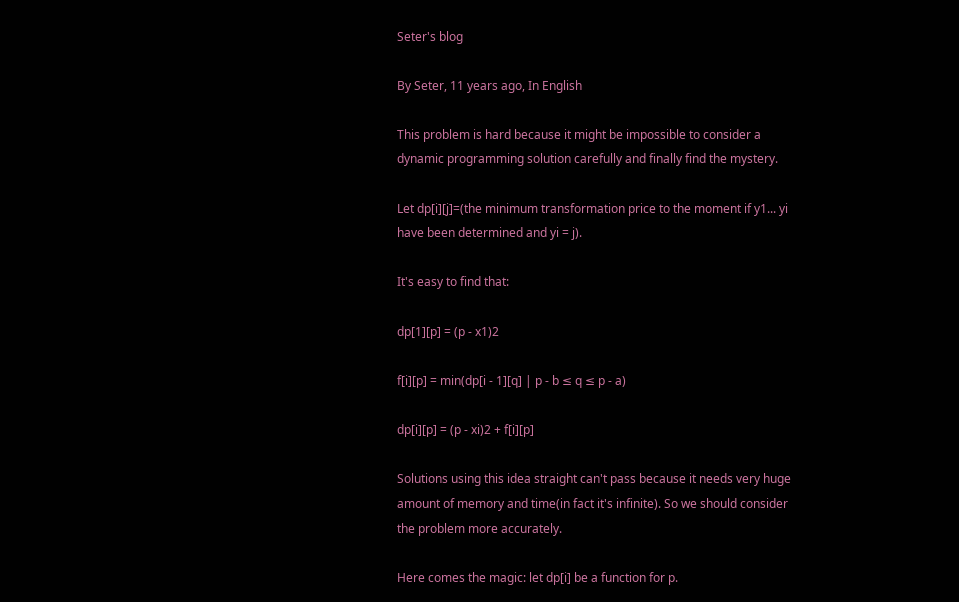Seter's blog

By Seter, 11 years ago, In English

This problem is hard because it might be impossible to consider a dynamic programming solution carefully and finally find the mystery.

Let dp[i][j]=(the minimum transformation price to the moment if y1... yi have been determined and yi = j).

It's easy to find that:

dp[1][p] = (p - x1)2

f[i][p] = min(dp[i - 1][q] | p - b ≤ q ≤ p - a)

dp[i][p] = (p - xi)2 + f[i][p]

Solutions using this idea straight can't pass because it needs very huge amount of memory and time(in fact it's infinite). So we should consider the problem more accurately.

Here comes the magic: let dp[i] be a function for p.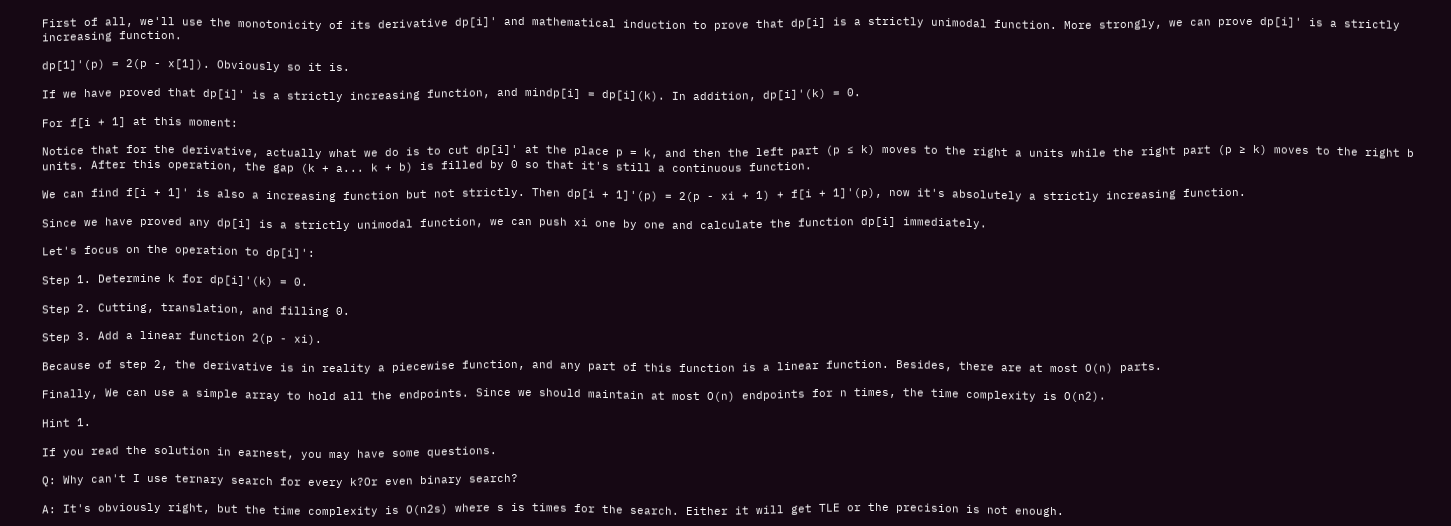First of all, we'll use the monotonicity of its derivative dp[i]' and mathematical induction to prove that dp[i] is a strictly unimodal function. More strongly, we can prove dp[i]' is a strictly increasing function.

dp[1]'(p) = 2(p - x[1]). Obviously so it is.

If we have proved that dp[i]' is a strictly increasing function, and mindp[i] = dp[i](k). In addition, dp[i]'(k) = 0.

For f[i + 1] at this moment:

Notice that for the derivative, actually what we do is to cut dp[i]' at the place p = k, and then the left part (p ≤ k) moves to the right a units while the right part (p ≥ k) moves to the right b units. After this operation, the gap (k + a... k + b) is filled by 0 so that it's still a continuous function.

We can find f[i + 1]' is also a increasing function but not strictly. Then dp[i + 1]'(p) = 2(p - xi + 1) + f[i + 1]'(p), now it's absolutely a strictly increasing function.

Since we have proved any dp[i] is a strictly unimodal function, we can push xi one by one and calculate the function dp[i] immediately.

Let's focus on the operation to dp[i]':

Step 1. Determine k for dp[i]'(k) = 0.

Step 2. Cutting, translation, and filling 0.

Step 3. Add a linear function 2(p - xi).

Because of step 2, the derivative is in reality a piecewise function, and any part of this function is a linear function. Besides, there are at most O(n) parts.

Finally, We can use a simple array to hold all the endpoints. Since we should maintain at most O(n) endpoints for n times, the time complexity is O(n2).

Hint 1.

If you read the solution in earnest, you may have some questions.

Q: Why can't I use ternary search for every k?Or even binary search?

A: It's obviously right, but the time complexity is O(n2s) where s is times for the search. Either it will get TLE or the precision is not enough.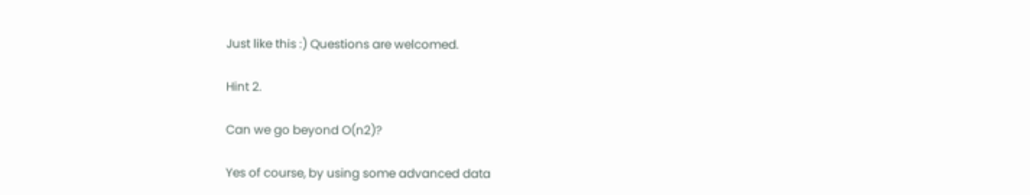Just like this :) Questions are welcomed.

Hint 2.

Can we go beyond O(n2)?

Yes of course, by using some advanced data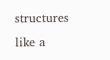structures like a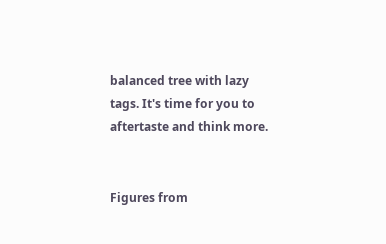balanced tree with lazy tags. It's time for you to aftertaste and think more.


Figures from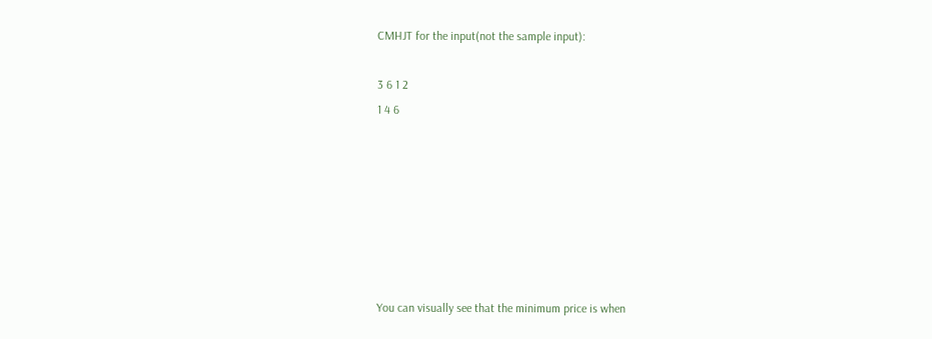CMHJT for the input(not the sample input):

3 6 1 2
1 4 6







You can visually see that the minimum price is when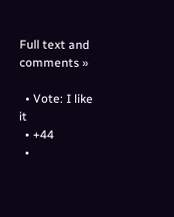Full text and comments »

  • Vote: I like it
  • +44
  •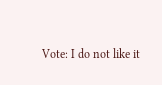Vote: I do not like it